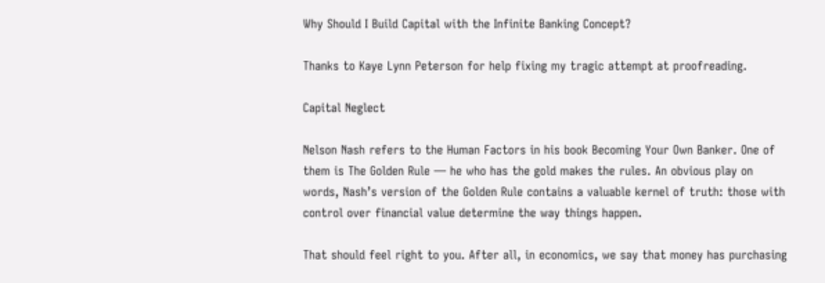Why Should I Build Capital with the Infinite Banking Concept?

Thanks to Kaye Lynn Peterson for help fixing my tragic attempt at proofreading.

Capital Neglect

Nelson Nash refers to the Human Factors in his book Becoming Your Own Banker. One of them is The Golden Rule — he who has the gold makes the rules. An obvious play on words, Nash’s version of the Golden Rule contains a valuable kernel of truth: those with control over financial value determine the way things happen.

That should feel right to you. After all, in economics, we say that money has purchasing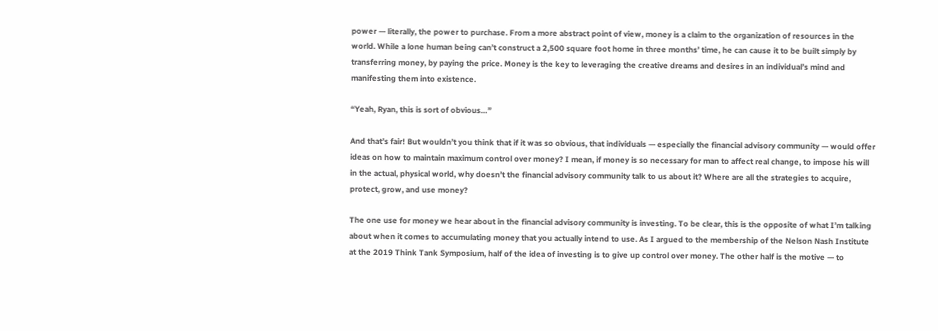power — literally, the power to purchase. From a more abstract point of view, money is a claim to the organization of resources in the world. While a lone human being can’t construct a 2,500 square foot home in three months’ time, he can cause it to be built simply by transferring money, by paying the price. Money is the key to leveraging the creative dreams and desires in an individual’s mind and manifesting them into existence.

“Yeah, Ryan, this is sort of obvious…”

And that’s fair! But wouldn’t you think that if it was so obvious, that individuals — especially the financial advisory community — would offer ideas on how to maintain maximum control over money? I mean, if money is so necessary for man to affect real change, to impose his will in the actual, physical world, why doesn’t the financial advisory community talk to us about it? Where are all the strategies to acquire, protect, grow, and use money?

The one use for money we hear about in the financial advisory community is investing. To be clear, this is the opposite of what I’m talking about when it comes to accumulating money that you actually intend to use. As I argued to the membership of the Nelson Nash Institute at the 2019 Think Tank Symposium, half of the idea of investing is to give up control over money. The other half is the motive — to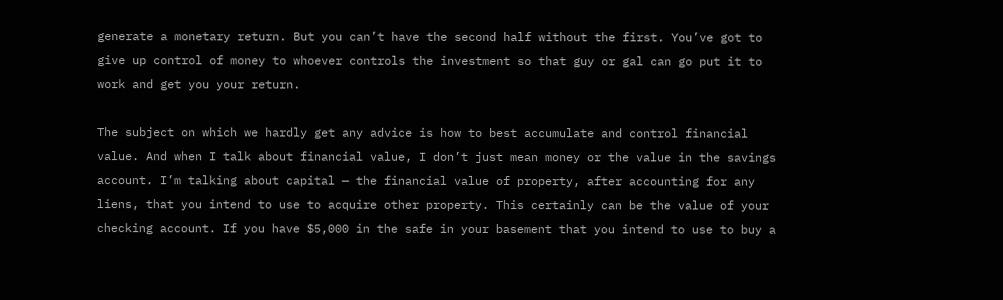generate a monetary return. But you can’t have the second half without the first. You’ve got to give up control of money to whoever controls the investment so that guy or gal can go put it to work and get you your return.

The subject on which we hardly get any advice is how to best accumulate and control financial value. And when I talk about financial value, I don’t just mean money or the value in the savings account. I’m talking about capital — the financial value of property, after accounting for any liens, that you intend to use to acquire other property. This certainly can be the value of your checking account. If you have $5,000 in the safe in your basement that you intend to use to buy a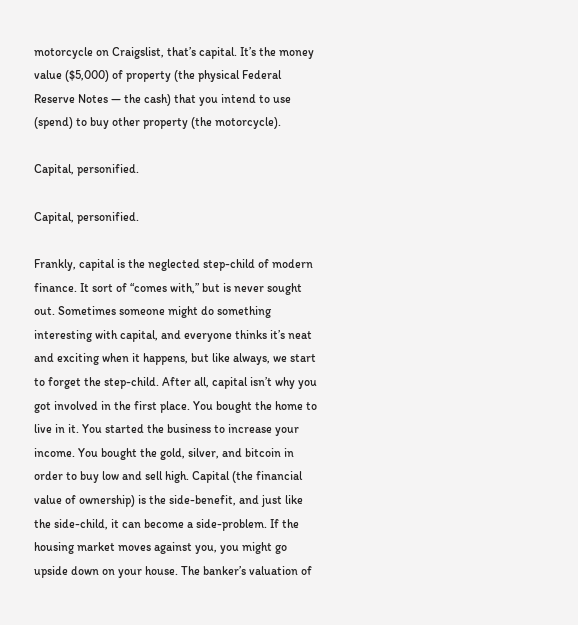motorcycle on Craigslist, that’s capital. It’s the money value ($5,000) of property (the physical Federal Reserve Notes — the cash) that you intend to use (spend) to buy other property (the motorcycle).

Capital, personified.

Capital, personified.

Frankly, capital is the neglected step-child of modern finance. It sort of “comes with,” but is never sought out. Sometimes someone might do something interesting with capital, and everyone thinks it’s neat and exciting when it happens, but like always, we start to forget the step-child. After all, capital isn’t why you got involved in the first place. You bought the home to live in it. You started the business to increase your income. You bought the gold, silver, and bitcoin in order to buy low and sell high. Capital (the financial value of ownership) is the side-benefit, and just like the side-child, it can become a side-problem. If the housing market moves against you, you might go upside down on your house. The banker’s valuation of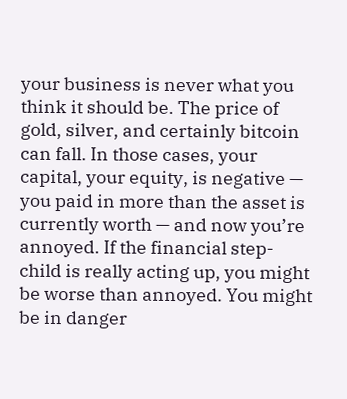your business is never what you think it should be. The price of gold, silver, and certainly bitcoin can fall. In those cases, your capital, your equity, is negative — you paid in more than the asset is currently worth — and now you’re annoyed. If the financial step-child is really acting up, you might be worse than annoyed. You might be in danger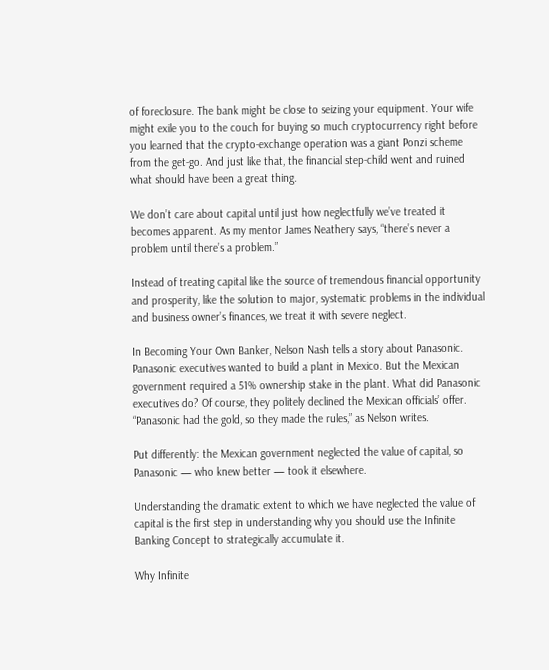of foreclosure. The bank might be close to seizing your equipment. Your wife might exile you to the couch for buying so much cryptocurrency right before you learned that the crypto-exchange operation was a giant Ponzi scheme from the get-go. And just like that, the financial step-child went and ruined what should have been a great thing.

We don’t care about capital until just how neglectfully we’ve treated it becomes apparent. As my mentor James Neathery says, “there’s never a problem until there’s a problem.”

Instead of treating capital like the source of tremendous financial opportunity and prosperity, like the solution to major, systematic problems in the individual and business owner’s finances, we treat it with severe neglect.

In Becoming Your Own Banker, Nelson Nash tells a story about Panasonic. Panasonic executives wanted to build a plant in Mexico. But the Mexican government required a 51% ownership stake in the plant. What did Panasonic executives do? Of course, they politely declined the Mexican officials’ offer. “Panasonic had the gold, so they made the rules,” as Nelson writes.

Put differently: the Mexican government neglected the value of capital, so Panasonic — who knew better — took it elsewhere.

Understanding the dramatic extent to which we have neglected the value of capital is the first step in understanding why you should use the Infinite Banking Concept to strategically accumulate it.

Why Infinite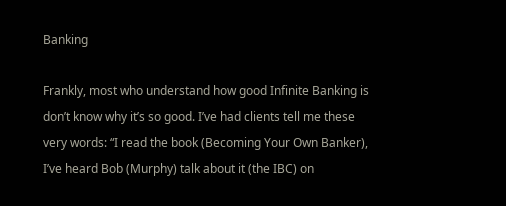Banking

Frankly, most who understand how good Infinite Banking is don’t know why it’s so good. I’ve had clients tell me these very words: “I read the book (Becoming Your Own Banker), I’ve heard Bob (Murphy) talk about it (the IBC) on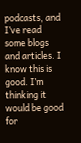podcasts, and I’ve read some blogs and articles. I know this is good. I’m thinking it would be good for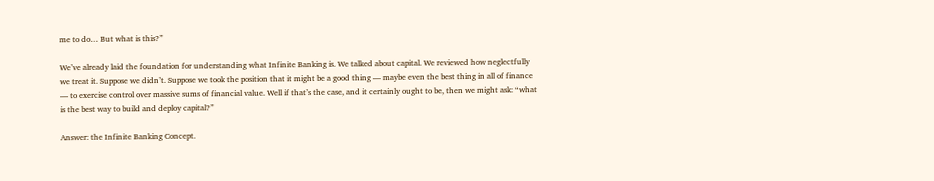me to do… But what is this?”

We’ve already laid the foundation for understanding what Infinite Banking is. We talked about capital. We reviewed how neglectfully we treat it. Suppose we didn’t. Suppose we took the position that it might be a good thing — maybe even the best thing in all of finance — to exercise control over massive sums of financial value. Well if that’s the case, and it certainly ought to be, then we might ask: “what is the best way to build and deploy capital?”

Answer: the Infinite Banking Concept.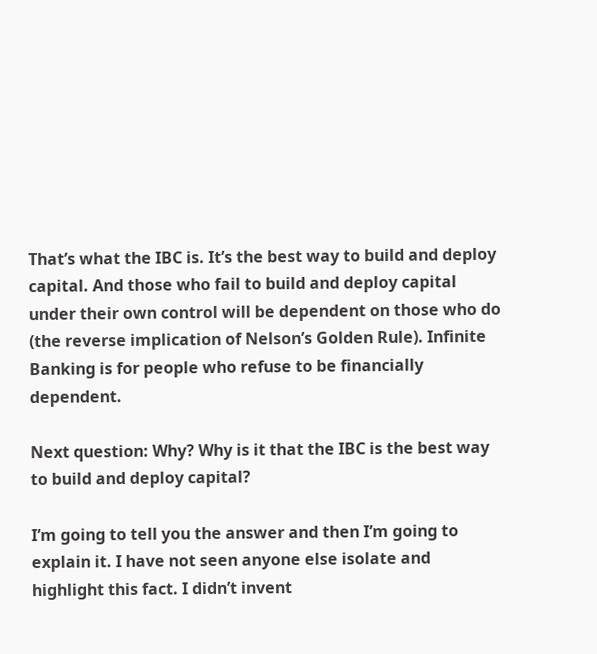That’s what the IBC is. It’s the best way to build and deploy capital. And those who fail to build and deploy capital under their own control will be dependent on those who do (the reverse implication of Nelson’s Golden Rule). Infinite Banking is for people who refuse to be financially dependent.

Next question: Why? Why is it that the IBC is the best way to build and deploy capital?

I’m going to tell you the answer and then I’m going to explain it. I have not seen anyone else isolate and highlight this fact. I didn’t invent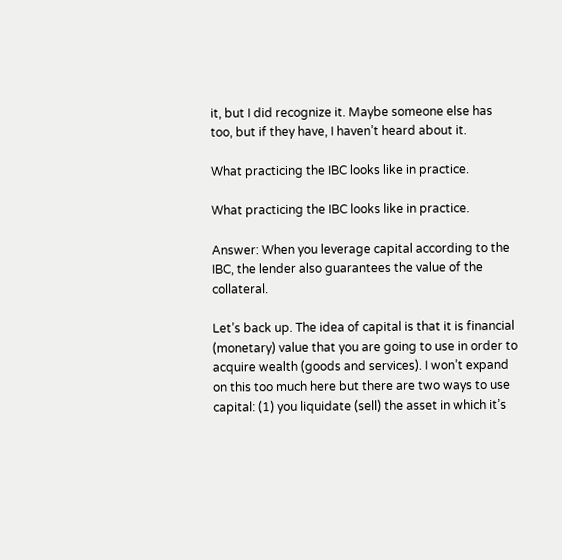it, but I did recognize it. Maybe someone else has too, but if they have, I haven’t heard about it.

What practicing the IBC looks like in practice.

What practicing the IBC looks like in practice.

Answer: When you leverage capital according to the IBC, the lender also guarantees the value of the collateral.

Let’s back up. The idea of capital is that it is financial (monetary) value that you are going to use in order to acquire wealth (goods and services). I won’t expand on this too much here but there are two ways to use capital: (1) you liquidate (sell) the asset in which it’s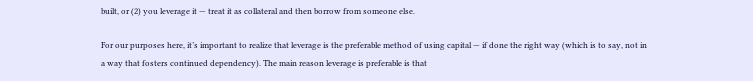built, or (2) you leverage it — treat it as collateral and then borrow from someone else.

For our purposes here, it’s important to realize that leverage is the preferable method of using capital — if done the right way (which is to say, not in a way that fosters continued dependency). The main reason leverage is preferable is that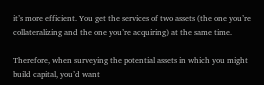it’s more efficient. You get the services of two assets (the one you’re collateralizing and the one you’re acquiring) at the same time.

Therefore, when surveying the potential assets in which you might build capital, you’d want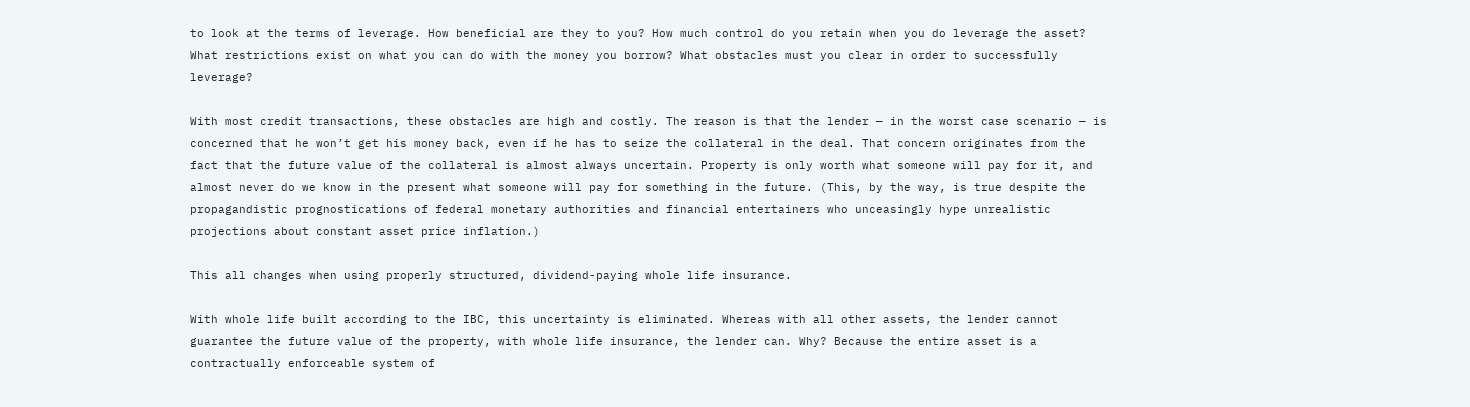to look at the terms of leverage. How beneficial are they to you? How much control do you retain when you do leverage the asset? What restrictions exist on what you can do with the money you borrow? What obstacles must you clear in order to successfully leverage?

With most credit transactions, these obstacles are high and costly. The reason is that the lender — in the worst case scenario — is concerned that he won’t get his money back, even if he has to seize the collateral in the deal. That concern originates from the fact that the future value of the collateral is almost always uncertain. Property is only worth what someone will pay for it, and almost never do we know in the present what someone will pay for something in the future. (This, by the way, is true despite the propagandistic prognostications of federal monetary authorities and financial entertainers who unceasingly hype unrealistic projections about constant asset price inflation.)

This all changes when using properly structured, dividend-paying whole life insurance.

With whole life built according to the IBC, this uncertainty is eliminated. Whereas with all other assets, the lender cannot guarantee the future value of the property, with whole life insurance, the lender can. Why? Because the entire asset is a contractually enforceable system of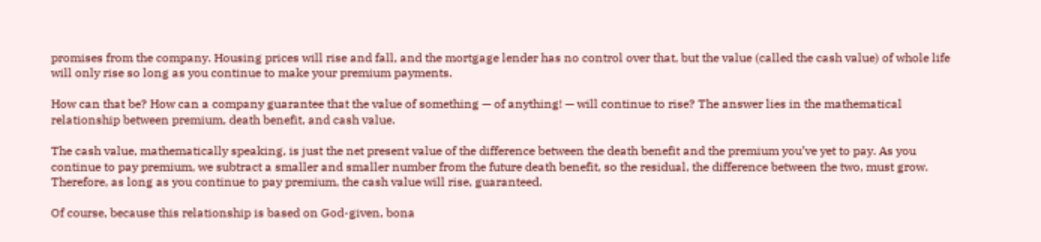promises from the company. Housing prices will rise and fall, and the mortgage lender has no control over that, but the value (called the cash value) of whole life will only rise so long as you continue to make your premium payments.

How can that be? How can a company guarantee that the value of something — of anything! — will continue to rise? The answer lies in the mathematical relationship between premium, death benefit, and cash value.

The cash value, mathematically speaking, is just the net present value of the difference between the death benefit and the premium you’ve yet to pay. As you continue to pay premium, we subtract a smaller and smaller number from the future death benefit, so the residual, the difference between the two, must grow. Therefore, as long as you continue to pay premium, the cash value will rise, guaranteed.

Of course, because this relationship is based on God-given, bona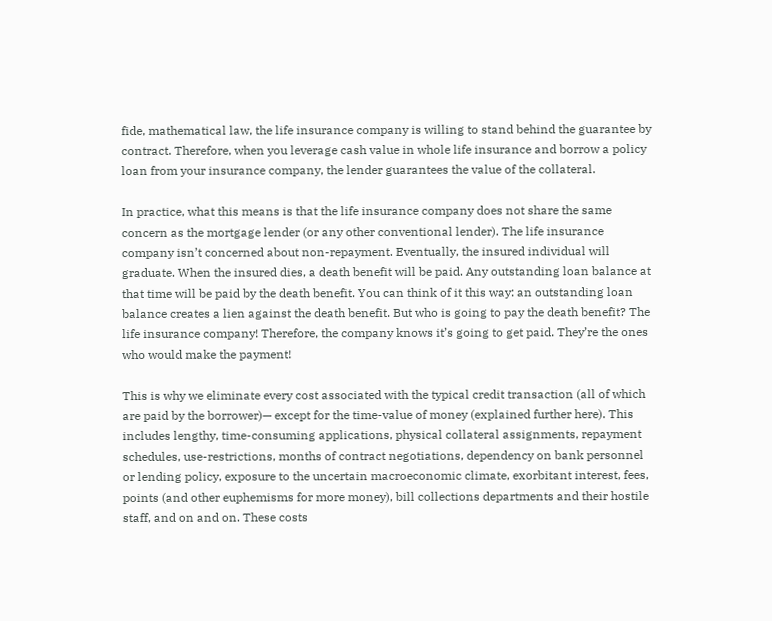fide, mathematical law, the life insurance company is willing to stand behind the guarantee by contract. Therefore, when you leverage cash value in whole life insurance and borrow a policy loan from your insurance company, the lender guarantees the value of the collateral.

In practice, what this means is that the life insurance company does not share the same concern as the mortgage lender (or any other conventional lender). The life insurance company isn’t concerned about non-repayment. Eventually, the insured individual will graduate. When the insured dies, a death benefit will be paid. Any outstanding loan balance at that time will be paid by the death benefit. You can think of it this way: an outstanding loan balance creates a lien against the death benefit. But who is going to pay the death benefit? The life insurance company! Therefore, the company knows it’s going to get paid. They’re the ones who would make the payment!

This is why we eliminate every cost associated with the typical credit transaction (all of which are paid by the borrower)— except for the time-value of money (explained further here). This includes lengthy, time-consuming applications, physical collateral assignments, repayment schedules, use-restrictions, months of contract negotiations, dependency on bank personnel or lending policy, exposure to the uncertain macroeconomic climate, exorbitant interest, fees, points (and other euphemisms for more money), bill collections departments and their hostile staff, and on and on. These costs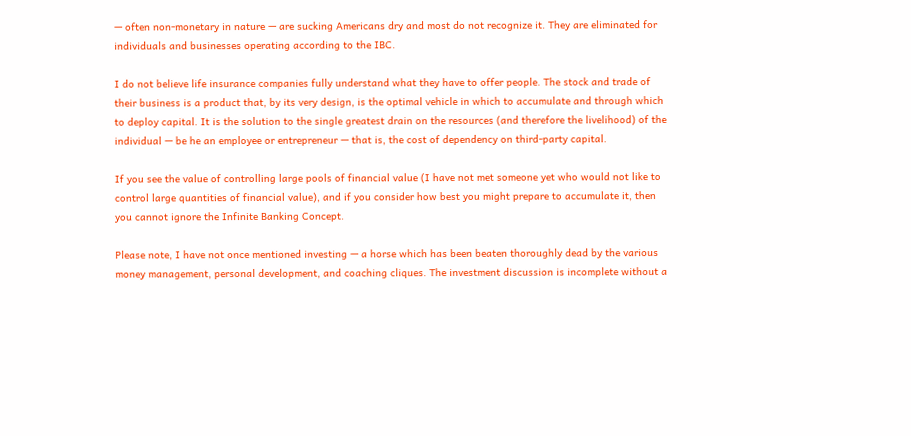— often non-monetary in nature — are sucking Americans dry and most do not recognize it. They are eliminated for individuals and businesses operating according to the IBC.

I do not believe life insurance companies fully understand what they have to offer people. The stock and trade of their business is a product that, by its very design, is the optimal vehicle in which to accumulate and through which to deploy capital. It is the solution to the single greatest drain on the resources (and therefore the livelihood) of the individual — be he an employee or entrepreneur — that is, the cost of dependency on third-party capital.

If you see the value of controlling large pools of financial value (I have not met someone yet who would not like to control large quantities of financial value), and if you consider how best you might prepare to accumulate it, then you cannot ignore the Infinite Banking Concept.

Please note, I have not once mentioned investing — a horse which has been beaten thoroughly dead by the various money management, personal development, and coaching cliques. The investment discussion is incomplete without a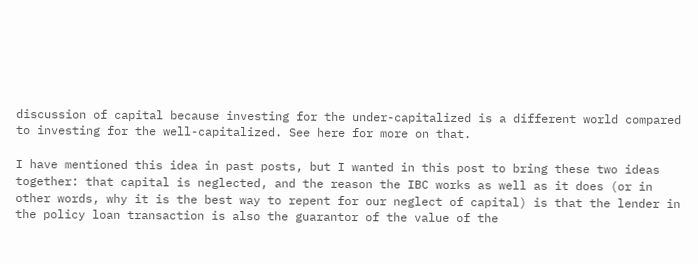discussion of capital because investing for the under-capitalized is a different world compared to investing for the well-capitalized. See here for more on that.

I have mentioned this idea in past posts, but I wanted in this post to bring these two ideas together: that capital is neglected, and the reason the IBC works as well as it does (or in other words, why it is the best way to repent for our neglect of capital) is that the lender in the policy loan transaction is also the guarantor of the value of the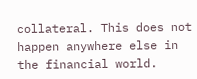collateral. This does not happen anywhere else in the financial world.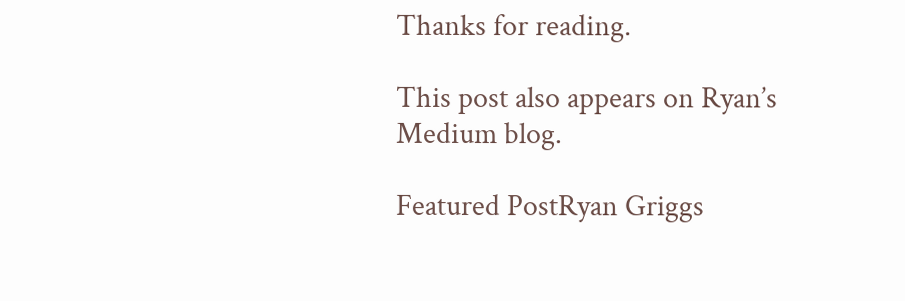Thanks for reading.

This post also appears on Ryan’s Medium blog.

Featured PostRyan Griggs